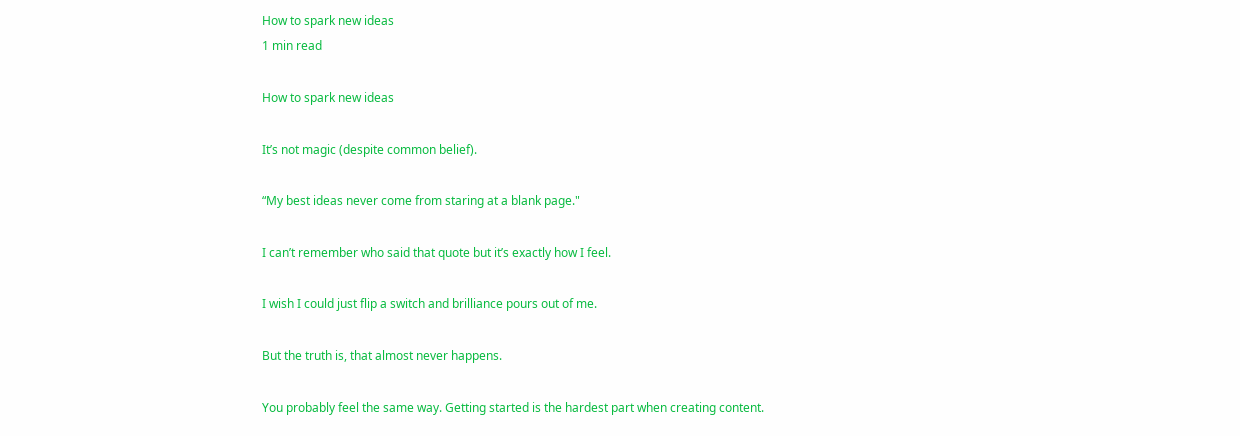How to spark new ideas
1 min read

How to spark new ideas

It’s not magic (despite common belief).

“My best ideas never come from staring at a blank page."

I can’t remember who said that quote but it’s exactly how I feel.

I wish I could just flip a switch and brilliance pours out of me.

But the truth is, that almost never happens.

You probably feel the same way. Getting started is the hardest part when creating content.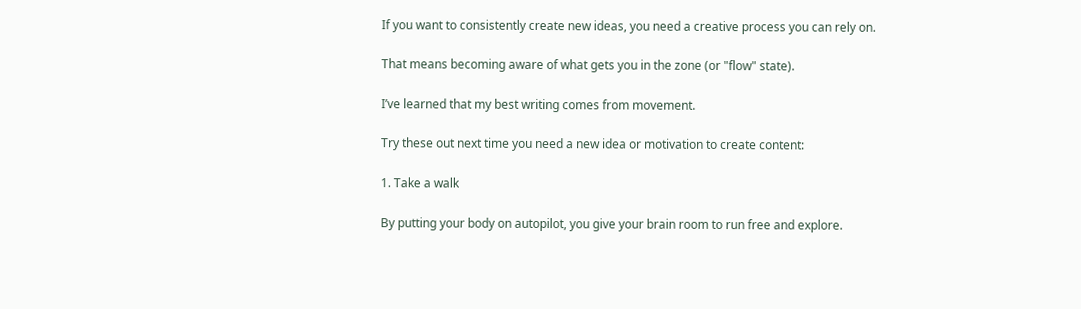If you want to consistently create new ideas, you need a creative process you can rely on.

That means becoming aware of what gets you in the zone (or "flow" state).

I’ve learned that my best writing comes from movement.

Try these out next time you need a new idea or motivation to create content:

1. Take a walk

By putting your body on autopilot, you give your brain room to run free and explore.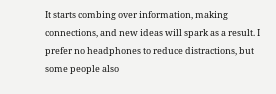It starts combing over information, making connections, and new ideas will spark as a result. I prefer no headphones to reduce distractions, but some people also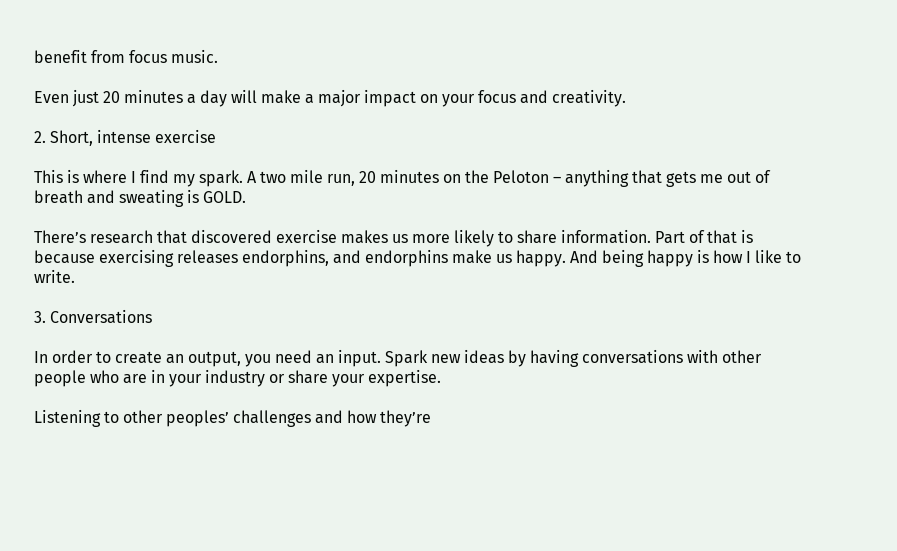benefit from focus music.

Even just 20 minutes a day will make a major impact on your focus and creativity.

2. Short, intense exercise

This is where I find my spark. A two mile run, 20 minutes on the Peloton – anything that gets me out of breath and sweating is GOLD.

There’s research that discovered exercise makes us more likely to share information. Part of that is because exercising releases endorphins, and endorphins make us happy. And being happy is how I like to write.

3. Conversations

In order to create an output, you need an input. Spark new ideas by having conversations with other people who are in your industry or share your expertise.

Listening to other peoples’ challenges and how they’re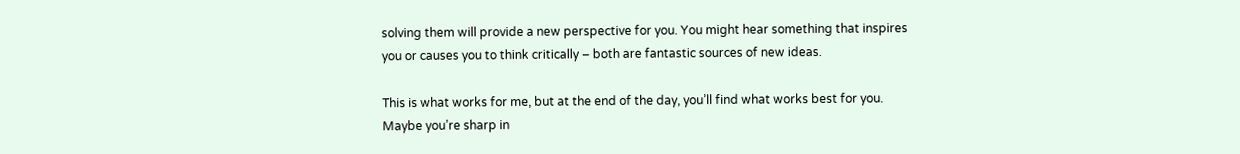solving them will provide a new perspective for you. You might hear something that inspires you or causes you to think critically – both are fantastic sources of new ideas.

This is what works for me, but at the end of the day, you’ll find what works best for you. Maybe you’re sharp in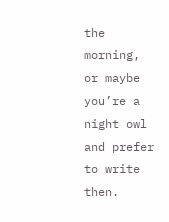the morning, or maybe you’re a night owl and prefer to write then.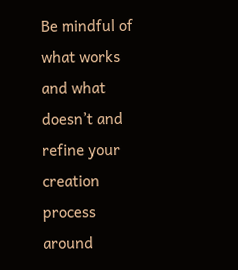Be mindful of what works and what doesn’t and refine your creation process around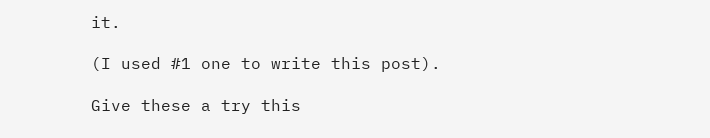it.

(I used #1 one to write this post).

Give these a try this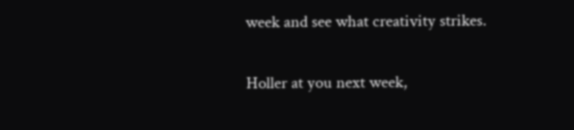week and see what creativity strikes.

Holler at you next week,